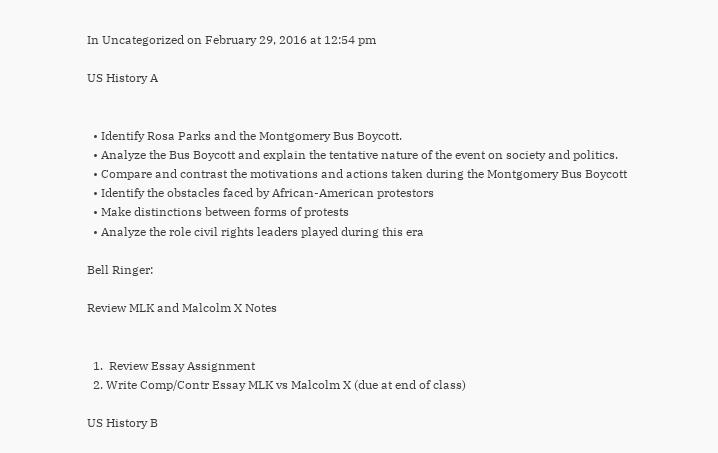In Uncategorized on February 29, 2016 at 12:54 pm

US History A


  • Identify Rosa Parks and the Montgomery Bus Boycott.
  • Analyze the Bus Boycott and explain the tentative nature of the event on society and politics.
  • Compare and contrast the motivations and actions taken during the Montgomery Bus Boycott
  • Identify the obstacles faced by African-American protestors
  • Make distinctions between forms of protests
  • Analyze the role civil rights leaders played during this era

Bell Ringer:

Review MLK and Malcolm X Notes


  1.  Review Essay Assignment
  2. Write Comp/Contr Essay MLK vs Malcolm X (due at end of class)

US History B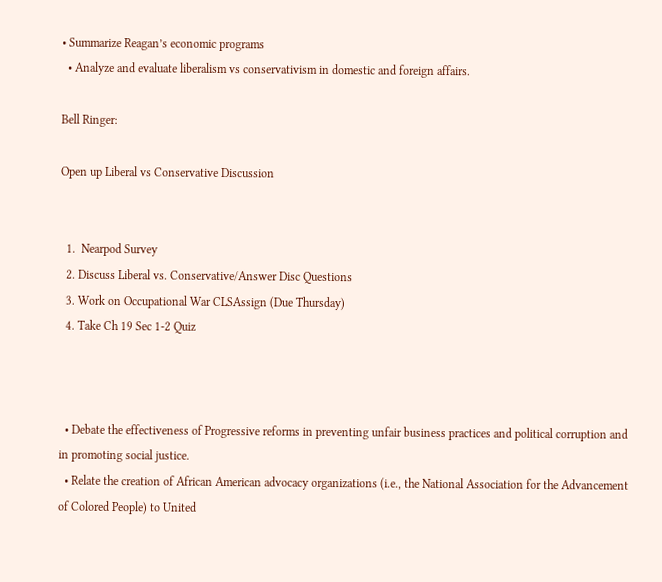• Summarize Reagan’s economic programs
  • Analyze and evaluate liberalism vs conservativism in domestic and foreign affairs.

Bell Ringer:

Open up Liberal vs Conservative Discussion


  1.  Nearpod Survey
  2. Discuss Liberal vs. Conservative/Answer Disc Questions
  3. Work on Occupational War CLSAssign (Due Thursday)
  4. Take Ch 19 Sec 1-2 Quiz



  • Debate the effectiveness of Progressive reforms in preventing unfair business practices and political corruption and in promoting social justice.
  • Relate the creation of African American advocacy organizations (i.e., the National Association for the Advancement of Colored People) to United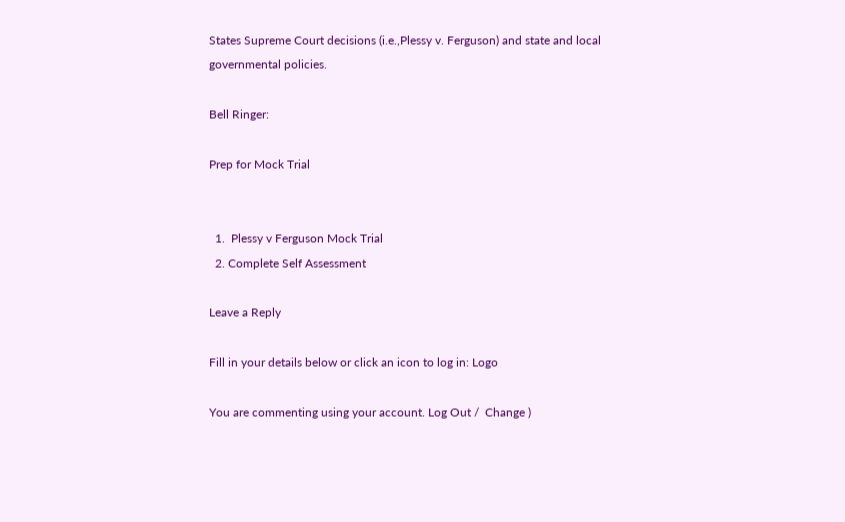States Supreme Court decisions (i.e.,Plessy v. Ferguson) and state and local governmental policies.

Bell Ringer:

Prep for Mock Trial


  1.  Plessy v Ferguson Mock Trial
  2. Complete Self Assessment

Leave a Reply

Fill in your details below or click an icon to log in: Logo

You are commenting using your account. Log Out /  Change )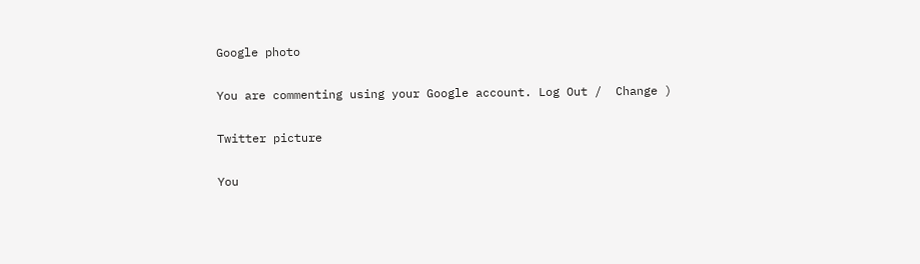Google photo

You are commenting using your Google account. Log Out /  Change )

Twitter picture

You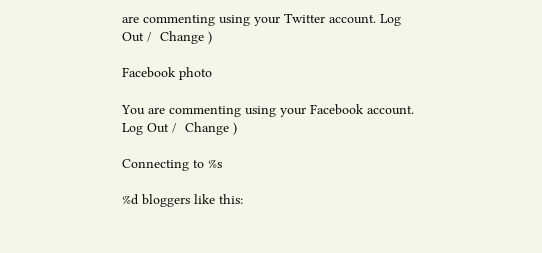are commenting using your Twitter account. Log Out /  Change )

Facebook photo

You are commenting using your Facebook account. Log Out /  Change )

Connecting to %s

%d bloggers like this: